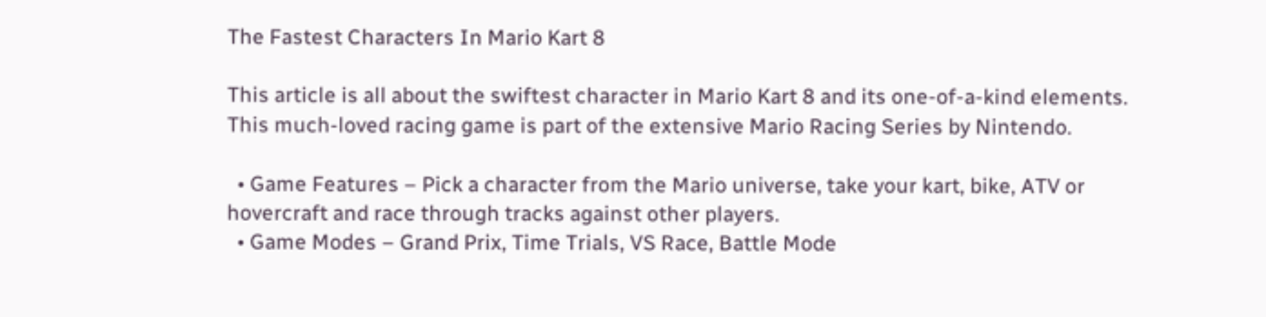The Fastest Characters In Mario Kart 8

This article is all about the swiftest character in Mario Kart 8 and its one-of-a-kind elements. This much-loved racing game is part of the extensive Mario Racing Series by Nintendo.

  • Game Features – Pick a character from the Mario universe, take your kart, bike, ATV or hovercraft and race through tracks against other players.
  • Game Modes – Grand Prix, Time Trials, VS Race, Battle Mode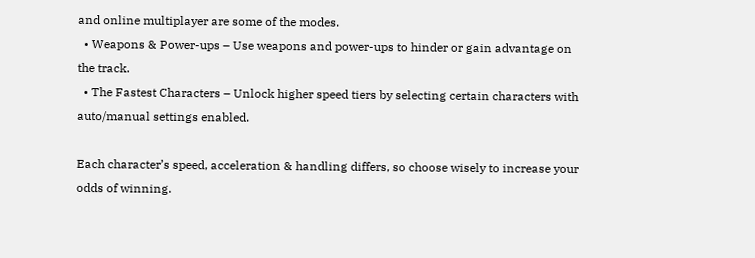and online multiplayer are some of the modes.
  • Weapons & Power-ups – Use weapons and power-ups to hinder or gain advantage on the track.
  • The Fastest Characters – Unlock higher speed tiers by selecting certain characters with auto/manual settings enabled.

Each character’s speed, acceleration & handling differs, so choose wisely to increase your odds of winning.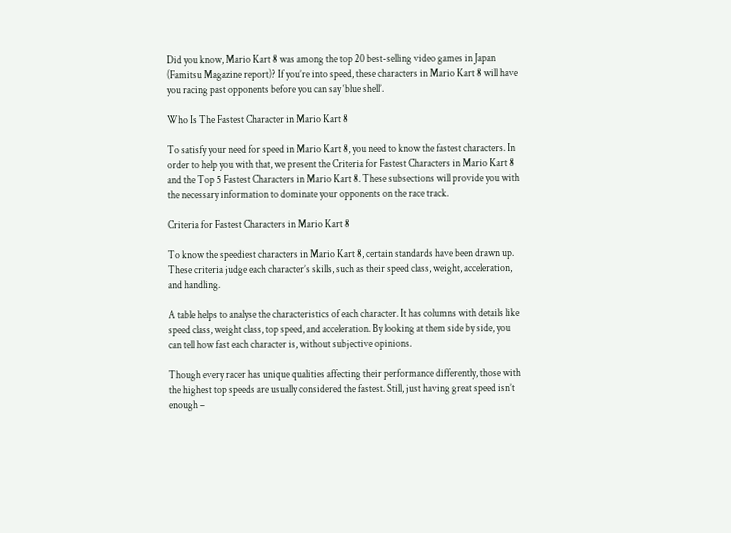Did you know, Mario Kart 8 was among the top 20 best-selling video games in Japan (Famitsu Magazine report)? If you’re into speed, these characters in Mario Kart 8 will have you racing past opponents before you can say ‘blue shell’.

Who Is The Fastest Character in Mario Kart 8

To satisfy your need for speed in Mario Kart 8, you need to know the fastest characters. In order to help you with that, we present the Criteria for Fastest Characters in Mario Kart 8 and the Top 5 Fastest Characters in Mario Kart 8. These subsections will provide you with the necessary information to dominate your opponents on the race track.

Criteria for Fastest Characters in Mario Kart 8

To know the speediest characters in Mario Kart 8, certain standards have been drawn up. These criteria judge each character’s skills, such as their speed class, weight, acceleration, and handling.

A table helps to analyse the characteristics of each character. It has columns with details like speed class, weight class, top speed, and acceleration. By looking at them side by side, you can tell how fast each character is, without subjective opinions.

Though every racer has unique qualities affecting their performance differently, those with the highest top speeds are usually considered the fastest. Still, just having great speed isn’t enough –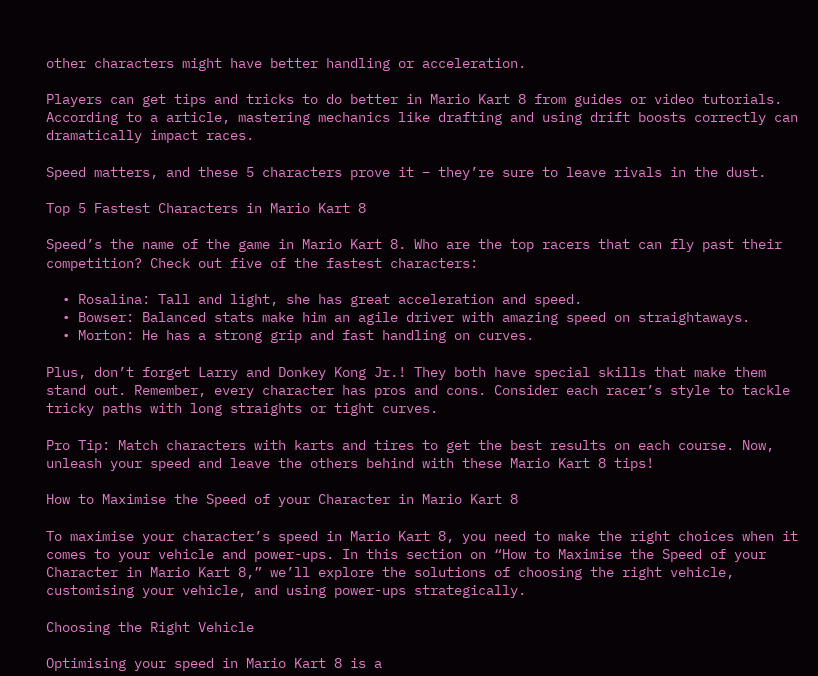other characters might have better handling or acceleration.

Players can get tips and tricks to do better in Mario Kart 8 from guides or video tutorials. According to a article, mastering mechanics like drafting and using drift boosts correctly can dramatically impact races.

Speed matters, and these 5 characters prove it – they’re sure to leave rivals in the dust.

Top 5 Fastest Characters in Mario Kart 8

Speed’s the name of the game in Mario Kart 8. Who are the top racers that can fly past their competition? Check out five of the fastest characters:

  • Rosalina: Tall and light, she has great acceleration and speed.
  • Bowser: Balanced stats make him an agile driver with amazing speed on straightaways.
  • Morton: He has a strong grip and fast handling on curves.

Plus, don’t forget Larry and Donkey Kong Jr.! They both have special skills that make them stand out. Remember, every character has pros and cons. Consider each racer’s style to tackle tricky paths with long straights or tight curves.

Pro Tip: Match characters with karts and tires to get the best results on each course. Now, unleash your speed and leave the others behind with these Mario Kart 8 tips!

How to Maximise the Speed of your Character in Mario Kart 8

To maximise your character’s speed in Mario Kart 8, you need to make the right choices when it comes to your vehicle and power-ups. In this section on “How to Maximise the Speed of your Character in Mario Kart 8,” we’ll explore the solutions of choosing the right vehicle, customising your vehicle, and using power-ups strategically.

Choosing the Right Vehicle

Optimising your speed in Mario Kart 8 is a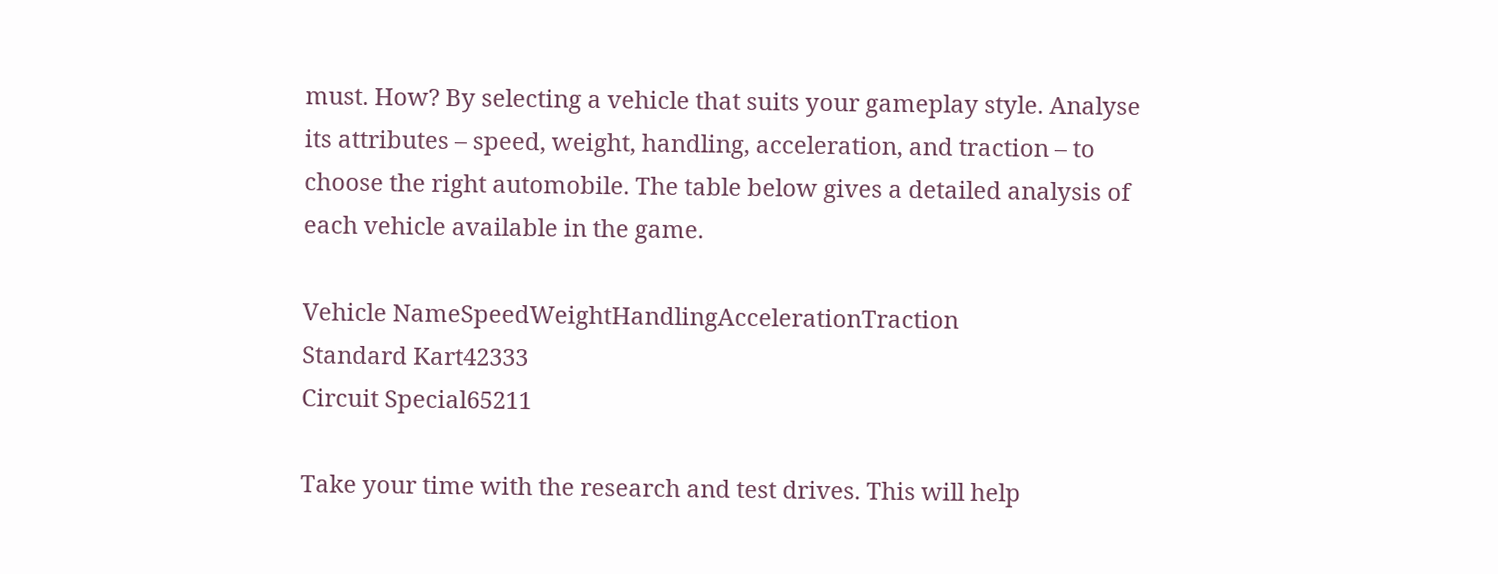must. How? By selecting a vehicle that suits your gameplay style. Analyse its attributes – speed, weight, handling, acceleration, and traction – to choose the right automobile. The table below gives a detailed analysis of each vehicle available in the game.

Vehicle NameSpeedWeightHandlingAccelerationTraction
Standard Kart42333
Circuit Special65211

Take your time with the research and test drives. This will help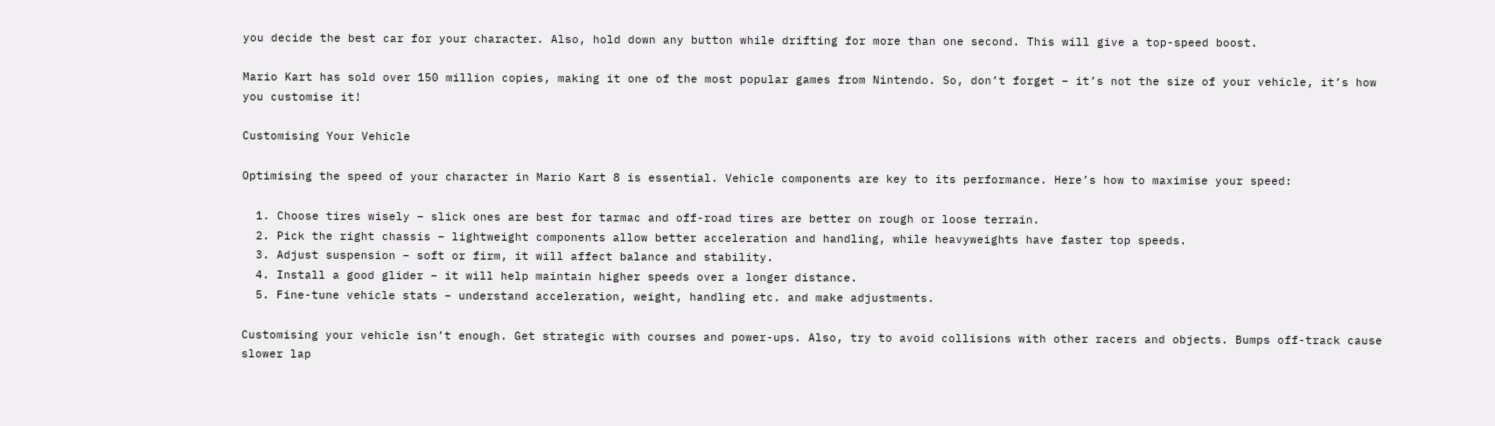you decide the best car for your character. Also, hold down any button while drifting for more than one second. This will give a top-speed boost.

Mario Kart has sold over 150 million copies, making it one of the most popular games from Nintendo. So, don’t forget – it’s not the size of your vehicle, it’s how you customise it!

Customising Your Vehicle

Optimising the speed of your character in Mario Kart 8 is essential. Vehicle components are key to its performance. Here’s how to maximise your speed:

  1. Choose tires wisely – slick ones are best for tarmac and off-road tires are better on rough or loose terrain.
  2. Pick the right chassis – lightweight components allow better acceleration and handling, while heavyweights have faster top speeds.
  3. Adjust suspension – soft or firm, it will affect balance and stability.
  4. Install a good glider – it will help maintain higher speeds over a longer distance.
  5. Fine-tune vehicle stats – understand acceleration, weight, handling etc. and make adjustments.

Customising your vehicle isn’t enough. Get strategic with courses and power-ups. Also, try to avoid collisions with other racers and objects. Bumps off-track cause slower lap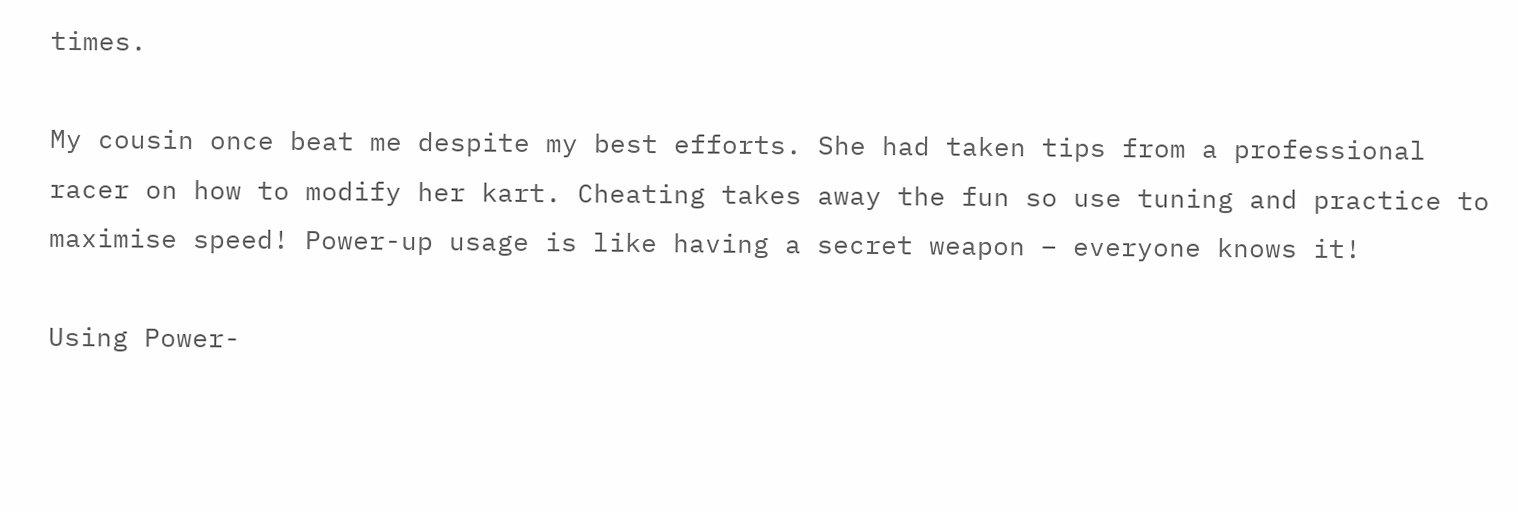times.

My cousin once beat me despite my best efforts. She had taken tips from a professional racer on how to modify her kart. Cheating takes away the fun so use tuning and practice to maximise speed! Power-up usage is like having a secret weapon – everyone knows it!

Using Power-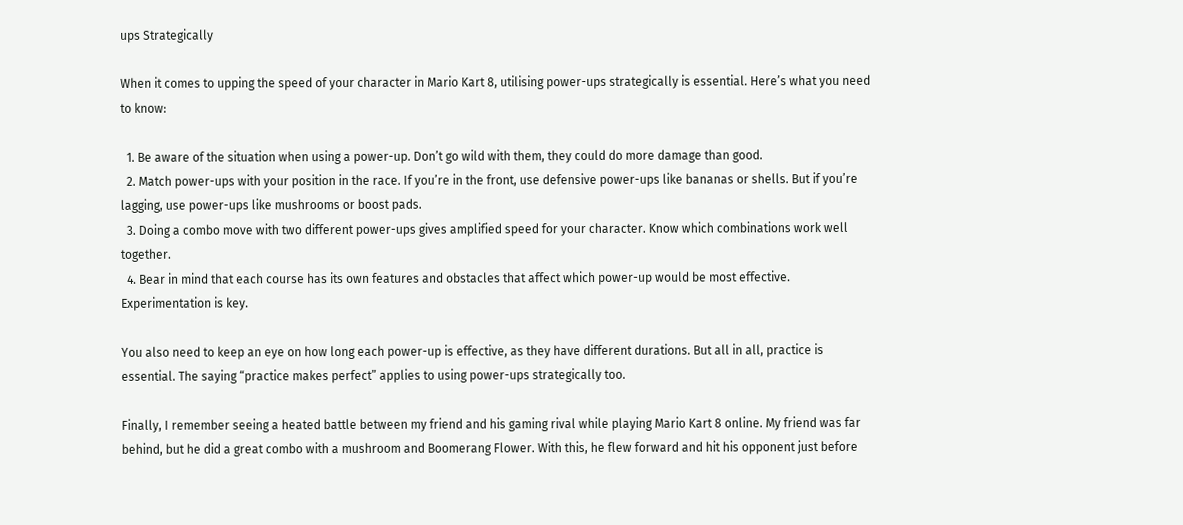ups Strategically

When it comes to upping the speed of your character in Mario Kart 8, utilising power-ups strategically is essential. Here’s what you need to know:

  1. Be aware of the situation when using a power-up. Don’t go wild with them, they could do more damage than good.
  2. Match power-ups with your position in the race. If you’re in the front, use defensive power-ups like bananas or shells. But if you’re lagging, use power-ups like mushrooms or boost pads.
  3. Doing a combo move with two different power-ups gives amplified speed for your character. Know which combinations work well together.
  4. Bear in mind that each course has its own features and obstacles that affect which power-up would be most effective. Experimentation is key.

You also need to keep an eye on how long each power-up is effective, as they have different durations. But all in all, practice is essential. The saying “practice makes perfect” applies to using power-ups strategically too.

Finally, I remember seeing a heated battle between my friend and his gaming rival while playing Mario Kart 8 online. My friend was far behind, but he did a great combo with a mushroom and Boomerang Flower. With this, he flew forward and hit his opponent just before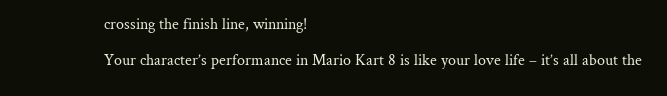crossing the finish line, winning!

Your character’s performance in Mario Kart 8 is like your love life – it’s all about the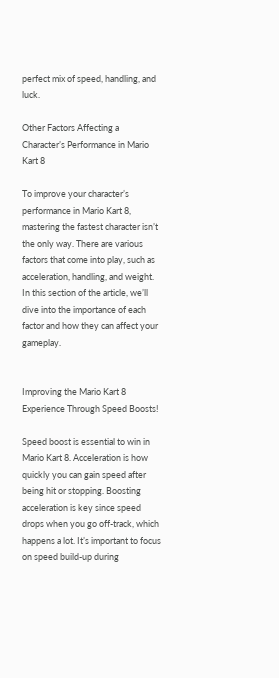perfect mix of speed, handling, and luck.

Other Factors Affecting a Character’s Performance in Mario Kart 8

To improve your character’s performance in Mario Kart 8, mastering the fastest character isn’t the only way. There are various factors that come into play, such as acceleration, handling, and weight. In this section of the article, we’ll dive into the importance of each factor and how they can affect your gameplay.


Improving the Mario Kart 8 Experience Through Speed Boosts!

Speed boost is essential to win in Mario Kart 8. Acceleration is how quickly you can gain speed after being hit or stopping. Boosting acceleration is key since speed drops when you go off-track, which happens a lot. It’s important to focus on speed build-up during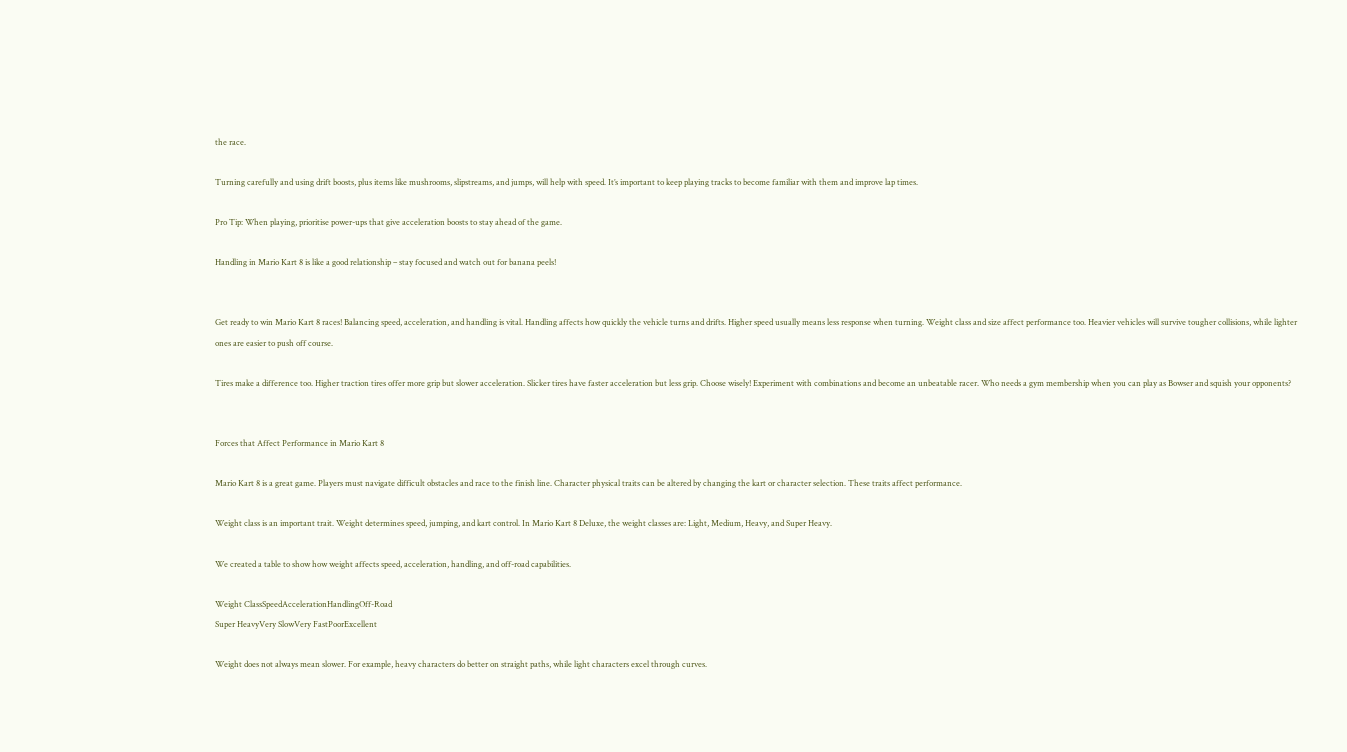the race.

Turning carefully and using drift boosts, plus items like mushrooms, slipstreams, and jumps, will help with speed. It’s important to keep playing tracks to become familiar with them and improve lap times.

Pro Tip: When playing, prioritise power-ups that give acceleration boosts to stay ahead of the game.

Handling in Mario Kart 8 is like a good relationship – stay focused and watch out for banana peels!


Get ready to win Mario Kart 8 races! Balancing speed, acceleration, and handling is vital. Handling affects how quickly the vehicle turns and drifts. Higher speed usually means less response when turning. Weight class and size affect performance too. Heavier vehicles will survive tougher collisions, while lighter ones are easier to push off course.

Tires make a difference too. Higher traction tires offer more grip but slower acceleration. Slicker tires have faster acceleration but less grip. Choose wisely! Experiment with combinations and become an unbeatable racer. Who needs a gym membership when you can play as Bowser and squish your opponents?


Forces that Affect Performance in Mario Kart 8

Mario Kart 8 is a great game. Players must navigate difficult obstacles and race to the finish line. Character physical traits can be altered by changing the kart or character selection. These traits affect performance.

Weight class is an important trait. Weight determines speed, jumping, and kart control. In Mario Kart 8 Deluxe, the weight classes are: Light, Medium, Heavy, and Super Heavy.

We created a table to show how weight affects speed, acceleration, handling, and off-road capabilities.

Weight ClassSpeedAccelerationHandlingOff-Road
Super HeavyVery SlowVery FastPoorExcellent

Weight does not always mean slower. For example, heavy characters do better on straight paths, while light characters excel through curves.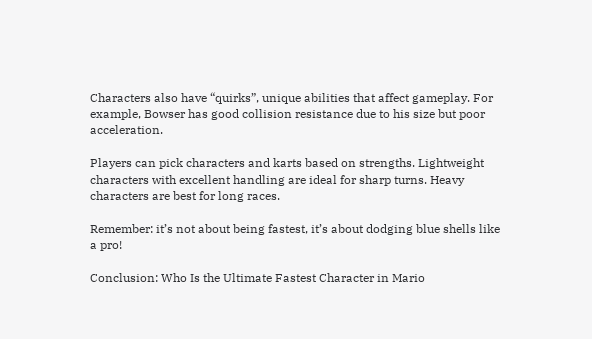Characters also have “quirks”, unique abilities that affect gameplay. For example, Bowser has good collision resistance due to his size but poor acceleration.

Players can pick characters and karts based on strengths. Lightweight characters with excellent handling are ideal for sharp turns. Heavy characters are best for long races.

Remember: it’s not about being fastest, it’s about dodging blue shells like a pro!

Conclusion: Who Is the Ultimate Fastest Character in Mario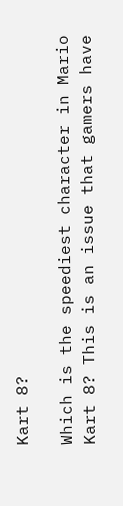Kart 8?

Which is the speediest character in Mario Kart 8? This is an issue that gamers have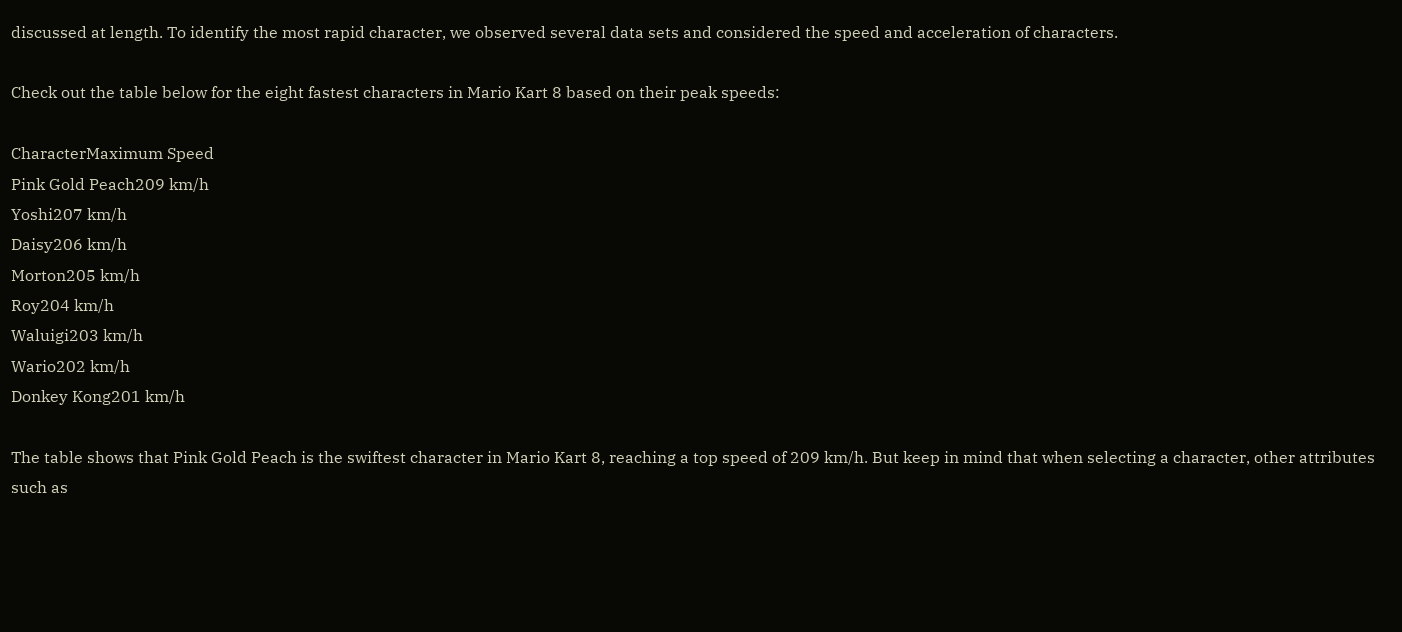discussed at length. To identify the most rapid character, we observed several data sets and considered the speed and acceleration of characters.

Check out the table below for the eight fastest characters in Mario Kart 8 based on their peak speeds:

CharacterMaximum Speed
Pink Gold Peach209 km/h
Yoshi207 km/h
Daisy206 km/h
Morton205 km/h
Roy204 km/h
Waluigi203 km/h
Wario202 km/h
Donkey Kong201 km/h

The table shows that Pink Gold Peach is the swiftest character in Mario Kart 8, reaching a top speed of 209 km/h. But keep in mind that when selecting a character, other attributes such as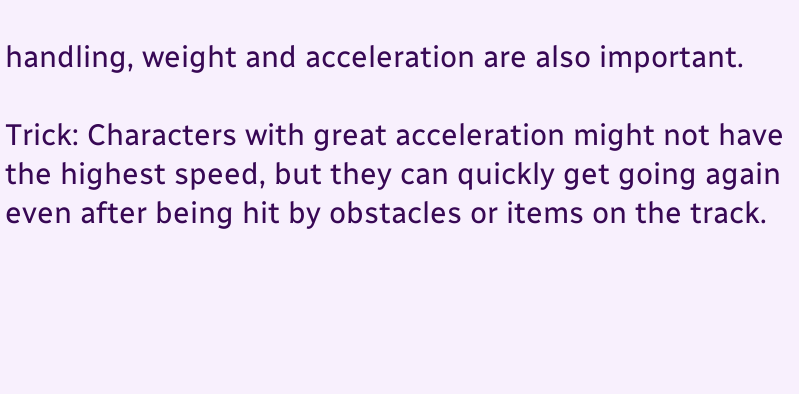handling, weight and acceleration are also important.

Trick: Characters with great acceleration might not have the highest speed, but they can quickly get going again even after being hit by obstacles or items on the track.